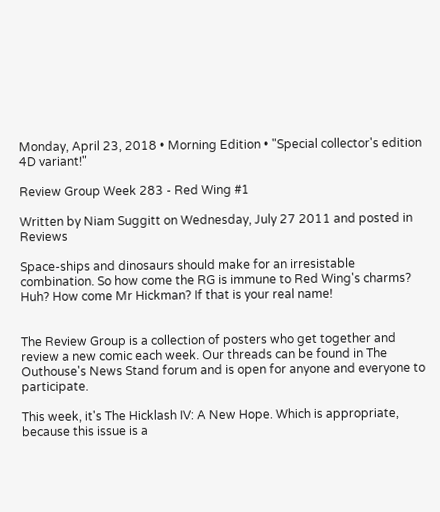Monday, April 23, 2018 • Morning Edition • "Special collector's edition 4D variant!"

Review Group Week 283 - Red Wing #1

Written by Niam Suggitt on Wednesday, July 27 2011 and posted in Reviews

Space-ships and dinosaurs should make for an irresistable combination. So how come the RG is immune to Red Wing's charms? Huh? How come Mr Hickman? If that is your real name!


The Review Group is a collection of posters who get together and review a new comic each week. Our threads can be found in The Outhouse's News Stand forum and is open for anyone and everyone to participate.

This week, it's The Hicklash IV: A New Hope. Which is appropriate, because this issue is a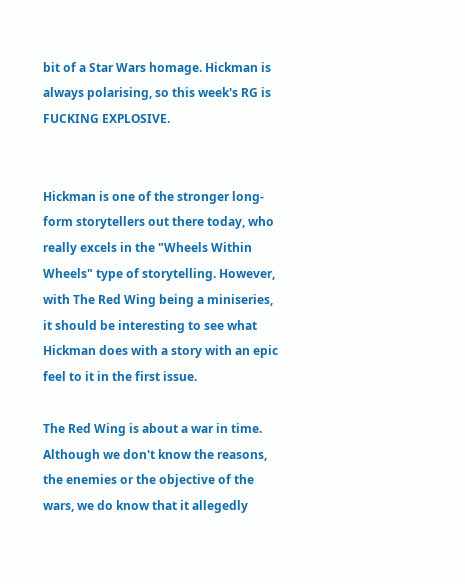bit of a Star Wars homage. Hickman is always polarising, so this week's RG is FUCKING EXPLOSIVE.


Hickman is one of the stronger long-form storytellers out there today, who really excels in the "Wheels Within Wheels" type of storytelling. However, with The Red Wing being a miniseries, it should be interesting to see what Hickman does with a story with an epic feel to it in the first issue.

The Red Wing is about a war in time. Although we don't know the reasons, the enemies or the objective of the wars, we do know that it allegedly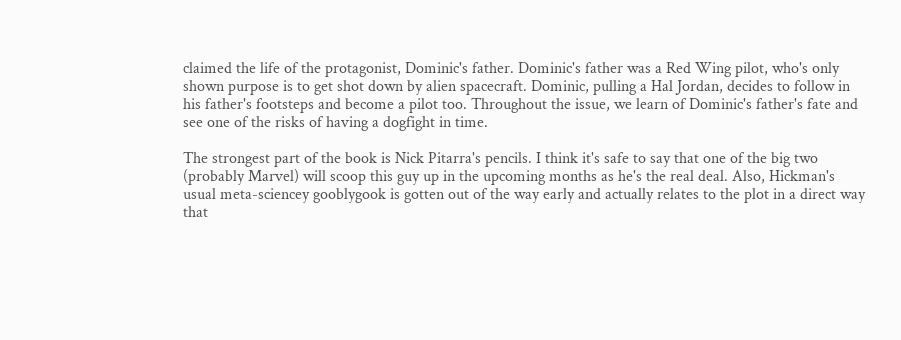claimed the life of the protagonist, Dominic's father. Dominic's father was a Red Wing pilot, who's only shown purpose is to get shot down by alien spacecraft. Dominic, pulling a Hal Jordan, decides to follow in his father's footsteps and become a pilot too. Throughout the issue, we learn of Dominic's father's fate and see one of the risks of having a dogfight in time.

The strongest part of the book is Nick Pitarra's pencils. I think it's safe to say that one of the big two (probably Marvel) will scoop this guy up in the upcoming months as he's the real deal. Also, Hickman's usual meta-sciencey gooblygook is gotten out of the way early and actually relates to the plot in a direct way that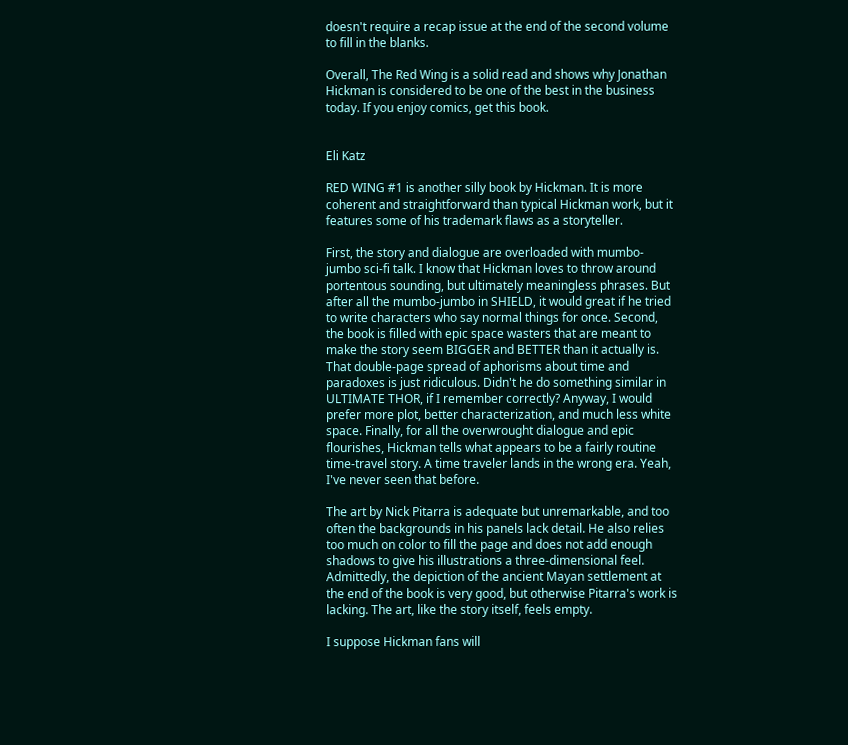doesn't require a recap issue at the end of the second volume to fill in the blanks.

Overall, The Red Wing is a solid read and shows why Jonathan Hickman is considered to be one of the best in the business today. If you enjoy comics, get this book.


Eli Katz

RED WING #1 is another silly book by Hickman. It is more coherent and straightforward than typical Hickman work, but it features some of his trademark flaws as a storyteller.

First, the story and dialogue are overloaded with mumbo-jumbo sci-fi talk. I know that Hickman loves to throw around portentous sounding, but ultimately meaningless phrases. But after all the mumbo-jumbo in SHIELD, it would great if he tried to write characters who say normal things for once. Second, the book is filled with epic space wasters that are meant to make the story seem BIGGER and BETTER than it actually is. That double-page spread of aphorisms about time and paradoxes is just ridiculous. Didn't he do something similar in ULTIMATE THOR, if I remember correctly? Anyway, I would prefer more plot, better characterization, and much less white space. Finally, for all the overwrought dialogue and epic flourishes, Hickman tells what appears to be a fairly routine time-travel story. A time traveler lands in the wrong era. Yeah, I've never seen that before.

The art by Nick Pitarra is adequate but unremarkable, and too often the backgrounds in his panels lack detail. He also relies too much on color to fill the page and does not add enough shadows to give his illustrations a three-dimensional feel. Admittedly, the depiction of the ancient Mayan settlement at the end of the book is very good, but otherwise Pitarra's work is lacking. The art, like the story itself, feels empty.

I suppose Hickman fans will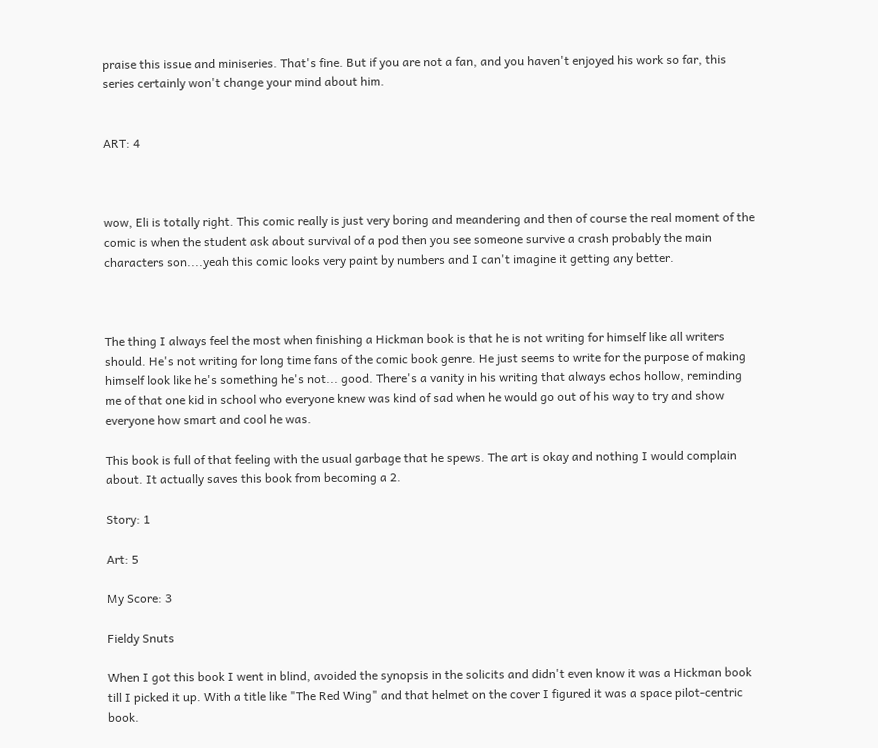praise this issue and miniseries. That's fine. But if you are not a fan, and you haven't enjoyed his work so far, this series certainly won't change your mind about him.


ART: 4



wow, Eli is totally right. This comic really is just very boring and meandering and then of course the real moment of the comic is when the student ask about survival of a pod then you see someone survive a crash probably the main characters son....yeah this comic looks very paint by numbers and I can't imagine it getting any better.



The thing I always feel the most when finishing a Hickman book is that he is not writing for himself like all writers should. He's not writing for long time fans of the comic book genre. He just seems to write for the purpose of making himself look like he's something he's not... good. There's a vanity in his writing that always echos hollow, reminding me of that one kid in school who everyone knew was kind of sad when he would go out of his way to try and show everyone how smart and cool he was.

This book is full of that feeling with the usual garbage that he spews. The art is okay and nothing I would complain about. It actually saves this book from becoming a 2.

Story: 1

Art: 5

My Score: 3

Fieldy Snuts

When I got this book I went in blind, avoided the synopsis in the solicits and didn't even know it was a Hickman book till I picked it up. With a title like "The Red Wing" and that helmet on the cover I figured it was a space pilot-centric book.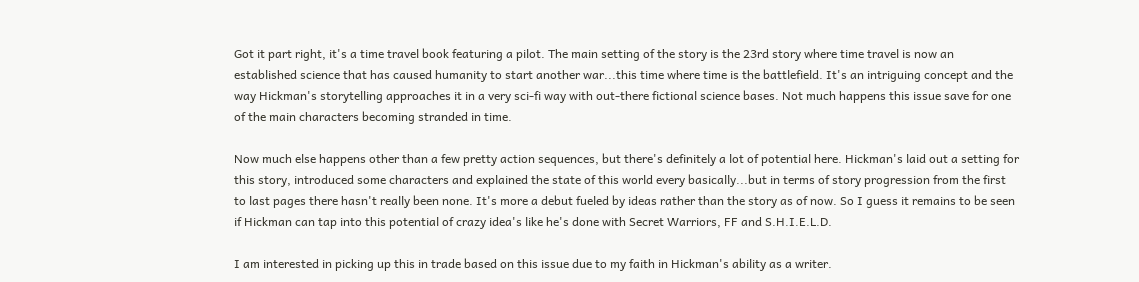Got it part right, it's a time travel book featuring a pilot. The main setting of the story is the 23rd story where time travel is now an established science that has caused humanity to start another war...this time where time is the battlefield. It's an intriguing concept and the way Hickman's storytelling approaches it in a very sci-fi way with out-there fictional science bases. Not much happens this issue save for one of the main characters becoming stranded in time.

Now much else happens other than a few pretty action sequences, but there's definitely a lot of potential here. Hickman's laid out a setting for this story, introduced some characters and explained the state of this world every basically...but in terms of story progression from the first to last pages there hasn't really been none. It's more a debut fueled by ideas rather than the story as of now. So I guess it remains to be seen if Hickman can tap into this potential of crazy idea's like he's done with Secret Warriors, FF and S.H.I.E.L.D.

I am interested in picking up this in trade based on this issue due to my faith in Hickman's ability as a writer.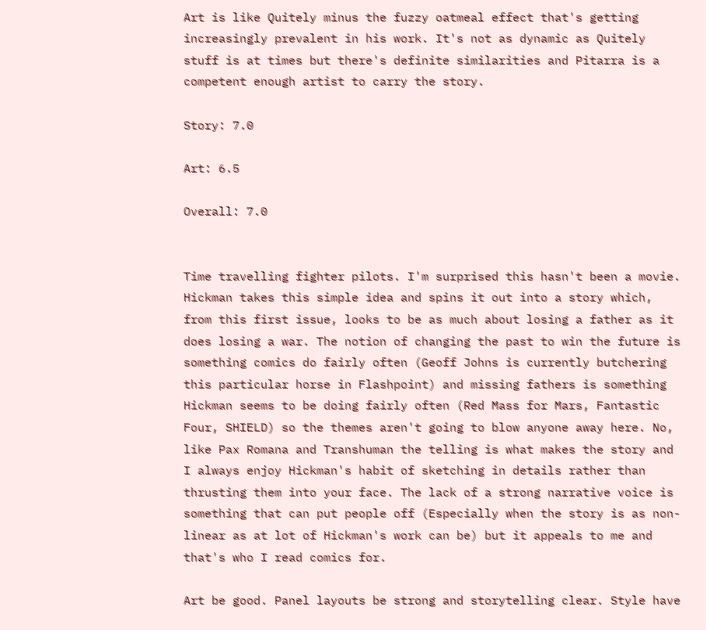Art is like Quitely minus the fuzzy oatmeal effect that's getting increasingly prevalent in his work. It's not as dynamic as Quitely stuff is at times but there's definite similarities and Pitarra is a competent enough artist to carry the story.

Story: 7.0

Art: 6.5

Overall: 7.0


Time travelling fighter pilots. I'm surprised this hasn't been a movie. Hickman takes this simple idea and spins it out into a story which, from this first issue, looks to be as much about losing a father as it does losing a war. The notion of changing the past to win the future is something comics do fairly often (Geoff Johns is currently butchering this particular horse in Flashpoint) and missing fathers is something Hickman seems to be doing fairly often (Red Mass for Mars, Fantastic Four, SHIELD) so the themes aren't going to blow anyone away here. No, like Pax Romana and Transhuman the telling is what makes the story and I always enjoy Hickman's habit of sketching in details rather than thrusting them into your face. The lack of a strong narrative voice is something that can put people off (Especially when the story is as non-linear as at lot of Hickman's work can be) but it appeals to me and that's who I read comics for.

Art be good. Panel layouts be strong and storytelling clear. Style have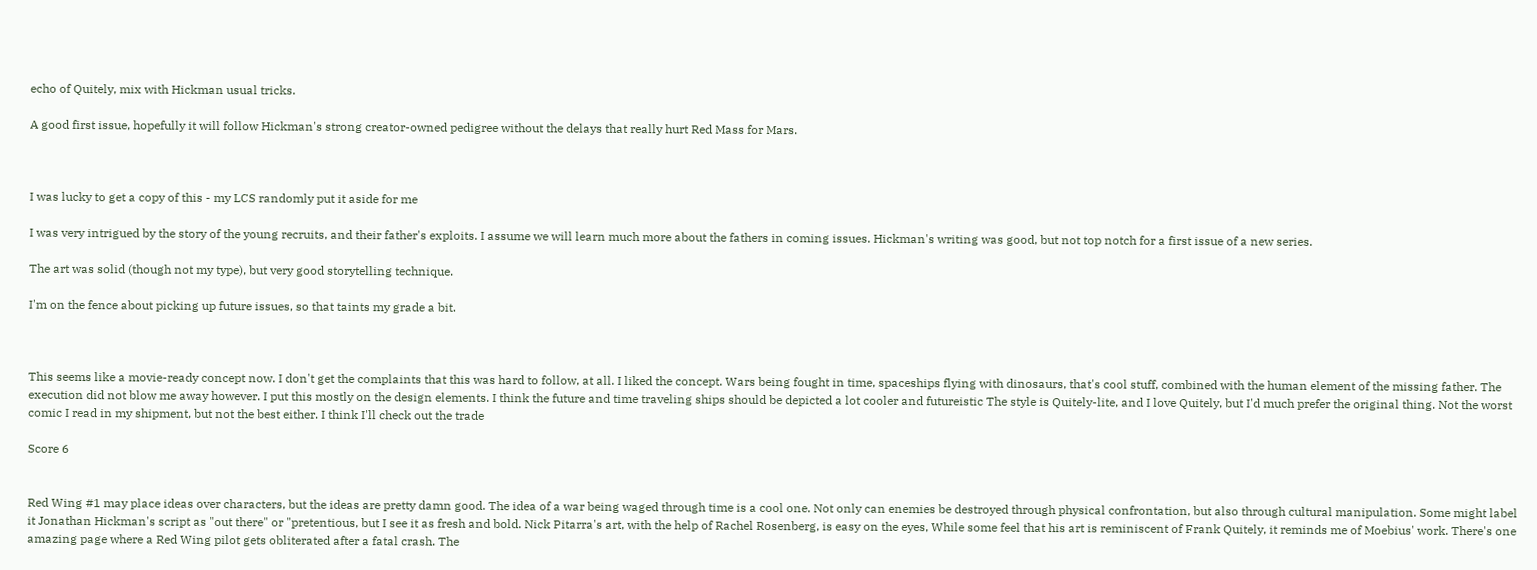echo of Quitely, mix with Hickman usual tricks.

A good first issue, hopefully it will follow Hickman's strong creator-owned pedigree without the delays that really hurt Red Mass for Mars.



I was lucky to get a copy of this - my LCS randomly put it aside for me

I was very intrigued by the story of the young recruits, and their father's exploits. I assume we will learn much more about the fathers in coming issues. Hickman's writing was good, but not top notch for a first issue of a new series.

The art was solid (though not my type), but very good storytelling technique.

I'm on the fence about picking up future issues, so that taints my grade a bit.



This seems like a movie-ready concept now. I don't get the complaints that this was hard to follow, at all. I liked the concept. Wars being fought in time, spaceships flying with dinosaurs, that's cool stuff, combined with the human element of the missing father. The execution did not blow me away however. I put this mostly on the design elements. I think the future and time traveling ships should be depicted a lot cooler and futureistic The style is Quitely-lite, and I love Quitely, but I'd much prefer the original thing. Not the worst comic I read in my shipment, but not the best either. I think I'll check out the trade

Score 6


Red Wing #1 may place ideas over characters, but the ideas are pretty damn good. The idea of a war being waged through time is a cool one. Not only can enemies be destroyed through physical confrontation, but also through cultural manipulation. Some might label it Jonathan Hickman's script as "out there" or "pretentious, but I see it as fresh and bold. Nick Pitarra's art, with the help of Rachel Rosenberg, is easy on the eyes, While some feel that his art is reminiscent of Frank Quitely, it reminds me of Moebius' work. There's one amazing page where a Red Wing pilot gets obliterated after a fatal crash. The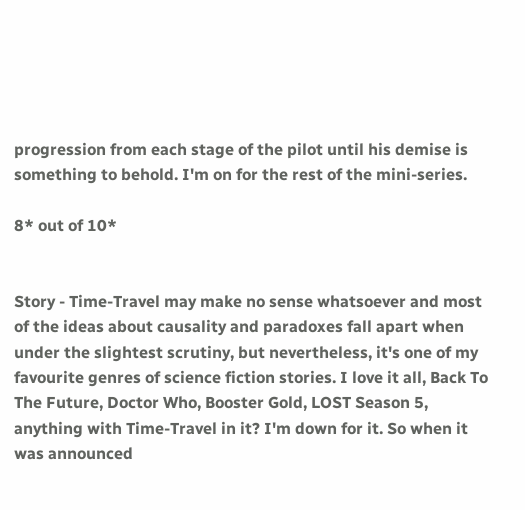progression from each stage of the pilot until his demise is something to behold. I'm on for the rest of the mini-series.

8* out of 10*


Story - Time-Travel may make no sense whatsoever and most of the ideas about causality and paradoxes fall apart when under the slightest scrutiny, but nevertheless, it's one of my favourite genres of science fiction stories. I love it all, Back To The Future, Doctor Who, Booster Gold, LOST Season 5, anything with Time-Travel in it? I'm down for it. So when it was announced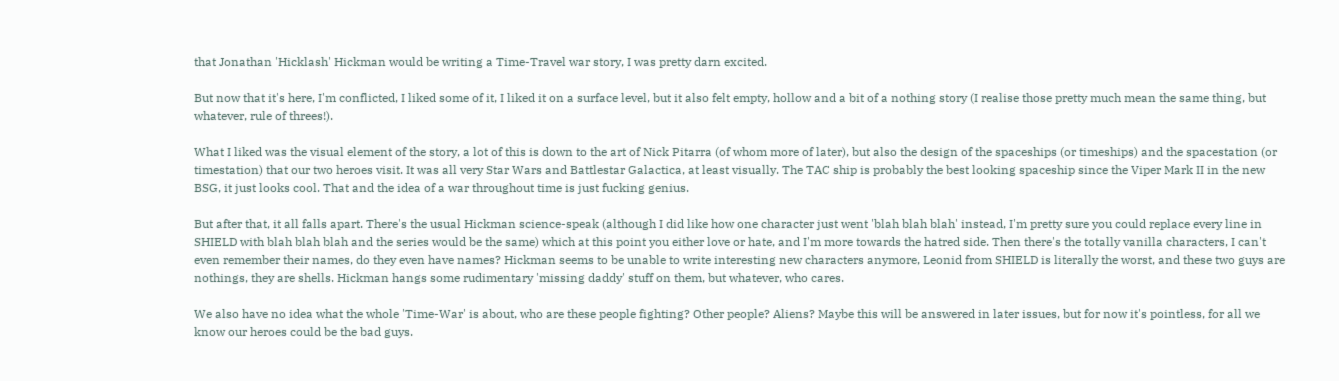that Jonathan 'Hicklash' Hickman would be writing a Time-Travel war story, I was pretty darn excited.

But now that it's here, I'm conflicted, I liked some of it, I liked it on a surface level, but it also felt empty, hollow and a bit of a nothing story (I realise those pretty much mean the same thing, but whatever, rule of threes!).

What I liked was the visual element of the story, a lot of this is down to the art of Nick Pitarra (of whom more of later), but also the design of the spaceships (or timeships) and the spacestation (or timestation) that our two heroes visit. It was all very Star Wars and Battlestar Galactica, at least visually. The TAC ship is probably the best looking spaceship since the Viper Mark II in the new BSG, it just looks cool. That and the idea of a war throughout time is just fucking genius.

But after that, it all falls apart. There's the usual Hickman science-speak (although I did like how one character just went 'blah blah blah' instead, I'm pretty sure you could replace every line in SHIELD with blah blah blah and the series would be the same) which at this point you either love or hate, and I'm more towards the hatred side. Then there's the totally vanilla characters, I can't even remember their names, do they even have names? Hickman seems to be unable to write interesting new characters anymore, Leonid from SHIELD is literally the worst, and these two guys are nothings, they are shells. Hickman hangs some rudimentary 'missing daddy' stuff on them, but whatever, who cares.

We also have no idea what the whole 'Time-War' is about, who are these people fighting? Other people? Aliens? Maybe this will be answered in later issues, but for now it's pointless, for all we know our heroes could be the bad guys.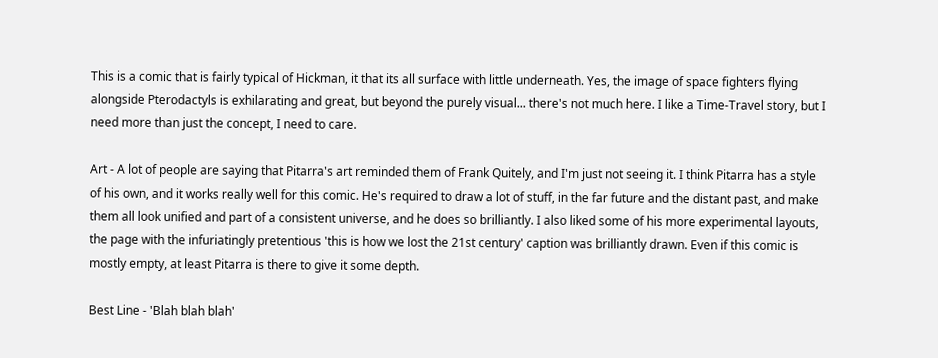This is a comic that is fairly typical of Hickman, it that its all surface with little underneath. Yes, the image of space fighters flying alongside Pterodactyls is exhilarating and great, but beyond the purely visual... there's not much here. I like a Time-Travel story, but I need more than just the concept, I need to care.

Art - A lot of people are saying that Pitarra's art reminded them of Frank Quitely, and I'm just not seeing it. I think Pitarra has a style of his own, and it works really well for this comic. He's required to draw a lot of stuff, in the far future and the distant past, and make them all look unified and part of a consistent universe, and he does so brilliantly. I also liked some of his more experimental layouts, the page with the infuriatingly pretentious 'this is how we lost the 21st century' caption was brilliantly drawn. Even if this comic is mostly empty, at least Pitarra is there to give it some depth.

Best Line - 'Blah blah blah'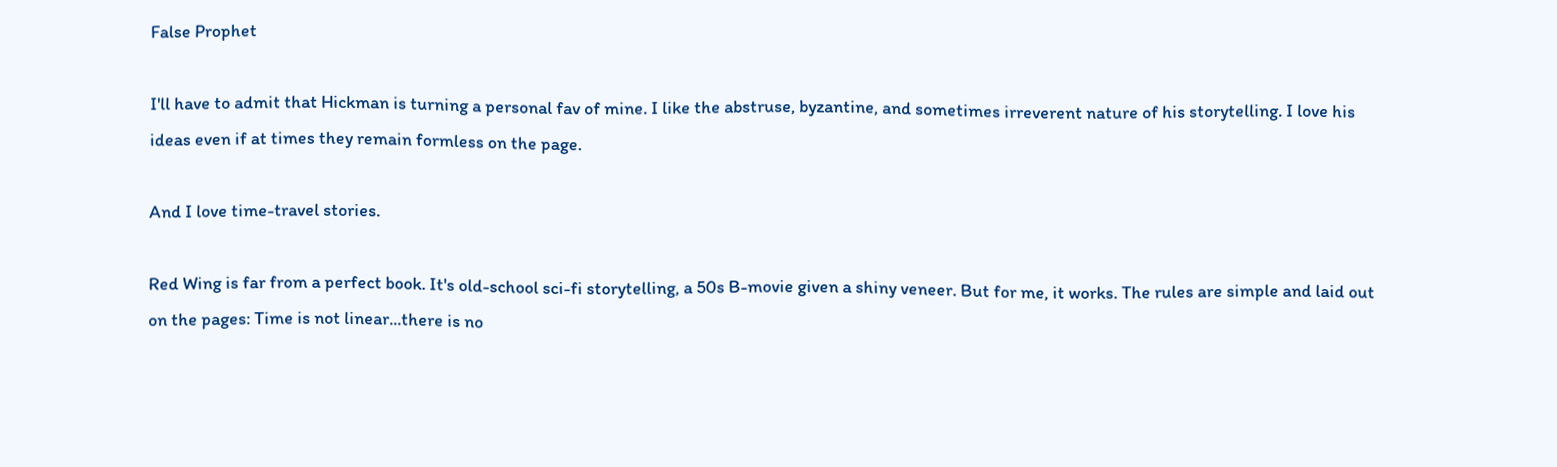False Prophet

I'll have to admit that Hickman is turning a personal fav of mine. I like the abstruse, byzantine, and sometimes irreverent nature of his storytelling. I love his ideas even if at times they remain formless on the page.

And I love time-travel stories.

Red Wing is far from a perfect book. It's old-school sci-fi storytelling, a 50s B-movie given a shiny veneer. But for me, it works. The rules are simple and laid out on the pages: Time is not linear...there is no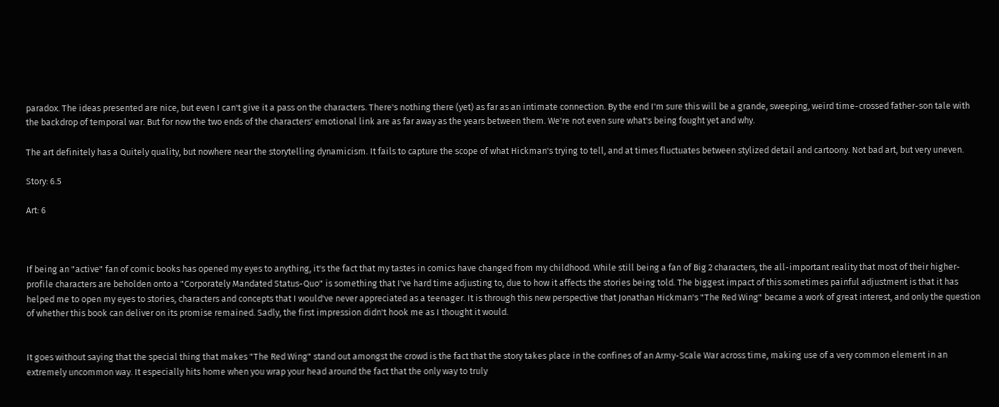paradox. The ideas presented are nice, but even I can't give it a pass on the characters. There's nothing there (yet) as far as an intimate connection. By the end I'm sure this will be a grande, sweeping, weird time-crossed father-son tale with the backdrop of temporal war. But for now the two ends of the characters' emotional link are as far away as the years between them. We're not even sure what's being fought yet and why.

The art definitely has a Quitely quality, but nowhere near the storytelling dynamicism. It fails to capture the scope of what Hickman's trying to tell, and at times fluctuates between stylized detail and cartoony. Not bad art, but very uneven.

Story: 6.5

Art: 6



If being an "active" fan of comic books has opened my eyes to anything, it's the fact that my tastes in comics have changed from my childhood. While still being a fan of Big 2 characters, the all-important reality that most of their higher-profile characters are beholden onto a "Corporately Mandated Status-Quo" is something that I've hard time adjusting to, due to how it affects the stories being told. The biggest impact of this sometimes painful adjustment is that it has helped me to open my eyes to stories, characters and concepts that I would've never appreciated as a teenager. It is through this new perspective that Jonathan Hickman's "The Red Wing" became a work of great interest, and only the question of whether this book can deliver on its promise remained. Sadly, the first impression didn't hook me as I thought it would.


It goes without saying that the special thing that makes "The Red Wing" stand out amongst the crowd is the fact that the story takes place in the confines of an Army-Scale War across time, making use of a very common element in an extremely uncommon way. It especially hits home when you wrap your head around the fact that the only way to truly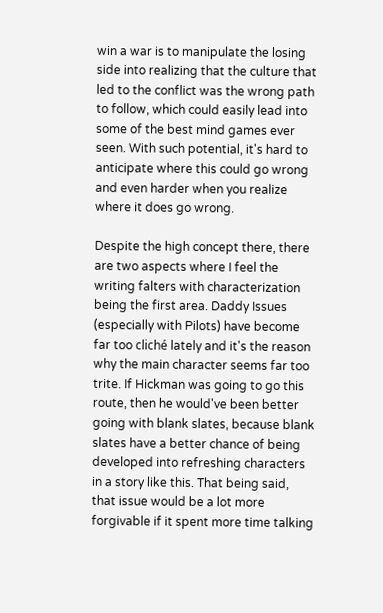win a war is to manipulate the losing side into realizing that the culture that led to the conflict was the wrong path to follow, which could easily lead into some of the best mind games ever seen. With such potential, it's hard to anticipate where this could go wrong and even harder when you realize where it does go wrong.

Despite the high concept there, there are two aspects where I feel the writing falters with characterization being the first area. Daddy Issues (especially with Pilots) have become far too cliché lately and it's the reason why the main character seems far too trite. If Hickman was going to go this route, then he would've been better going with blank slates, because blank slates have a better chance of being developed into refreshing characters in a story like this. That being said, that issue would be a lot more forgivable if it spent more time talking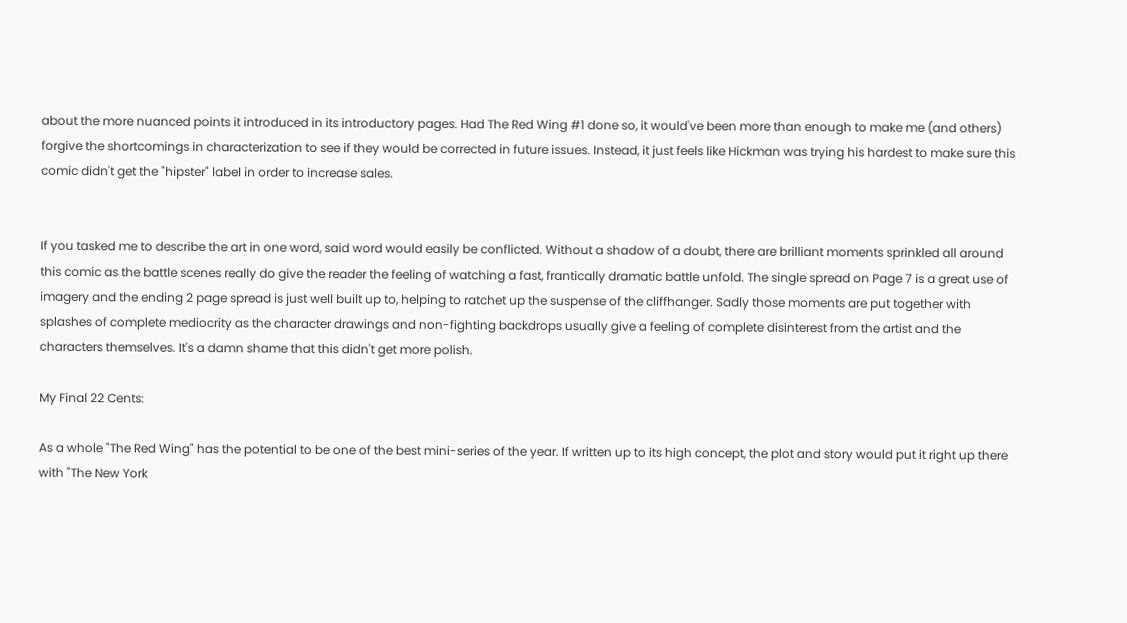about the more nuanced points it introduced in its introductory pages. Had The Red Wing #1 done so, it would've been more than enough to make me (and others) forgive the shortcomings in characterization to see if they would be corrected in future issues. Instead, it just feels like Hickman was trying his hardest to make sure this comic didn't get the "hipster" label in order to increase sales.


If you tasked me to describe the art in one word, said word would easily be conflicted. Without a shadow of a doubt, there are brilliant moments sprinkled all around this comic as the battle scenes really do give the reader the feeling of watching a fast, frantically dramatic battle unfold. The single spread on Page 7 is a great use of imagery and the ending 2 page spread is just well built up to, helping to ratchet up the suspense of the cliffhanger. Sadly those moments are put together with splashes of complete mediocrity as the character drawings and non-fighting backdrops usually give a feeling of complete disinterest from the artist and the characters themselves. It's a damn shame that this didn't get more polish.

My Final 22 Cents:

As a whole "The Red Wing" has the potential to be one of the best mini-series of the year. If written up to its high concept, the plot and story would put it right up there with "The New York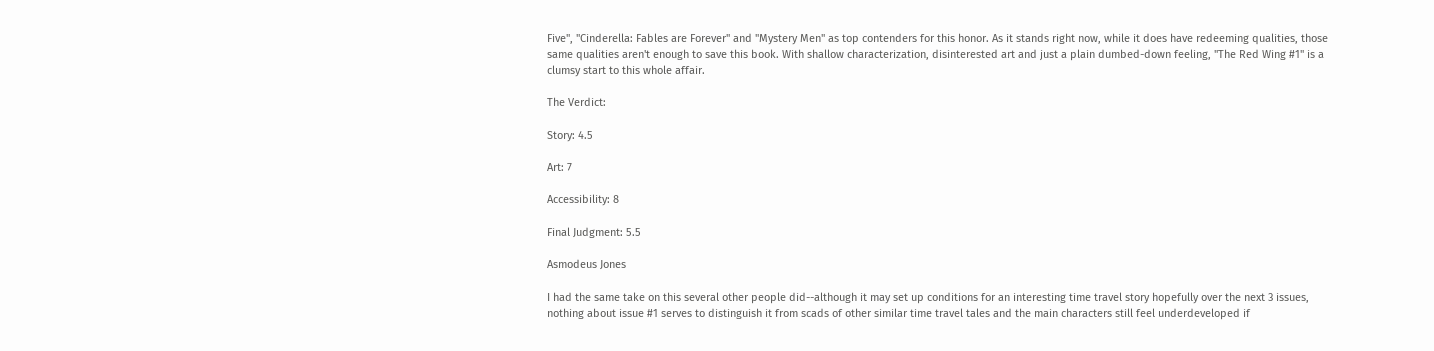Five", "Cinderella: Fables are Forever" and "Mystery Men" as top contenders for this honor. As it stands right now, while it does have redeeming qualities, those same qualities aren't enough to save this book. With shallow characterization, disinterested art and just a plain dumbed-down feeling, "The Red Wing #1" is a clumsy start to this whole affair.

The Verdict:

Story: 4.5

Art: 7

Accessibility: 8

Final Judgment: 5.5

Asmodeus Jones

I had the same take on this several other people did--although it may set up conditions for an interesting time travel story hopefully over the next 3 issues, nothing about issue #1 serves to distinguish it from scads of other similar time travel tales and the main characters still feel underdeveloped if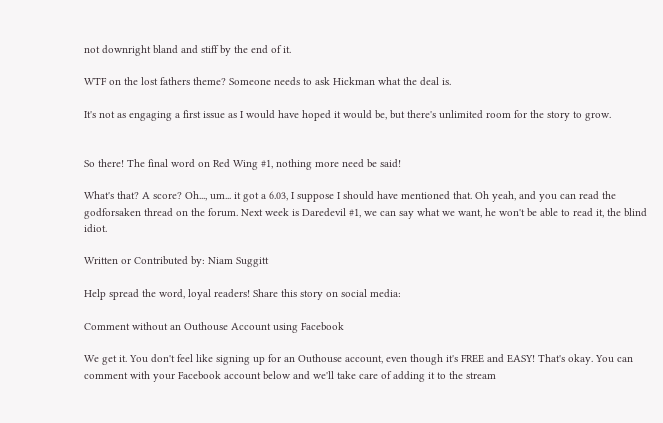not downright bland and stiff by the end of it.

WTF on the lost fathers theme? Someone needs to ask Hickman what the deal is.

It's not as engaging a first issue as I would have hoped it would be, but there's unlimited room for the story to grow.


So there! The final word on Red Wing #1, nothing more need be said!

What's that? A score? Oh..., um... it got a 6.03, I suppose I should have mentioned that. Oh yeah, and you can read the godforsaken thread on the forum. Next week is Daredevil #1, we can say what we want, he won't be able to read it, the blind idiot.

Written or Contributed by: Niam Suggitt

Help spread the word, loyal readers! Share this story on social media:

Comment without an Outhouse Account using Facebook

We get it. You don't feel like signing up for an Outhouse account, even though it's FREE and EASY! That's okay. You can comment with your Facebook account below and we'll take care of adding it to the stream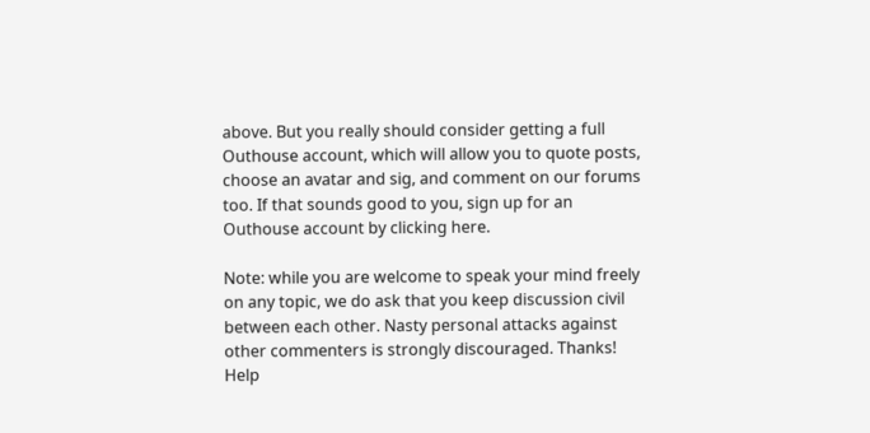above. But you really should consider getting a full Outhouse account, which will allow you to quote posts, choose an avatar and sig, and comment on our forums too. If that sounds good to you, sign up for an Outhouse account by clicking here.

Note: while you are welcome to speak your mind freely on any topic, we do ask that you keep discussion civil between each other. Nasty personal attacks against other commenters is strongly discouraged. Thanks!
Help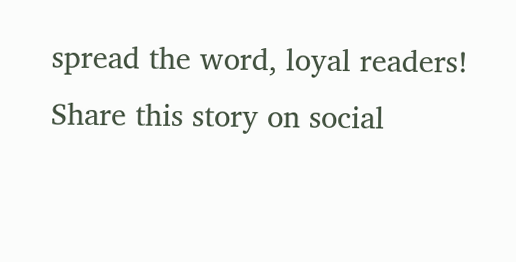spread the word, loyal readers! Share this story on social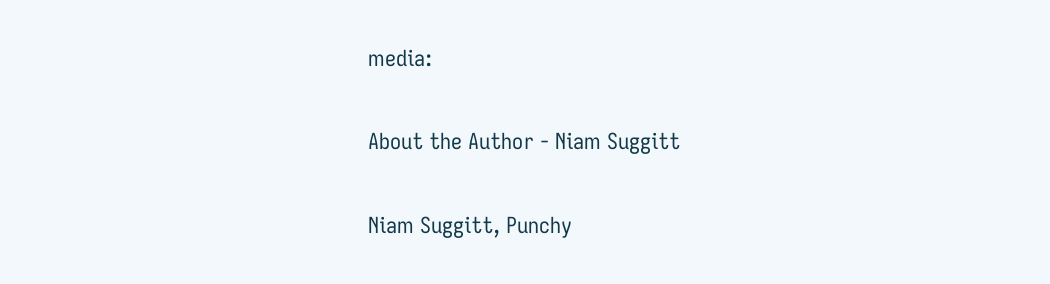media:

About the Author - Niam Suggitt

Niam Suggitt, Punchy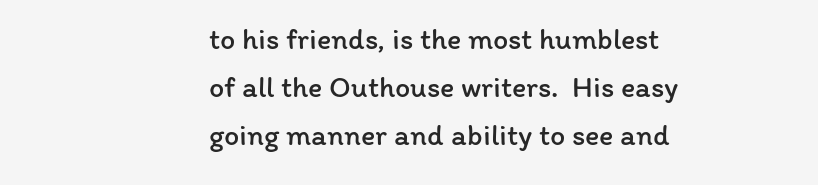to his friends, is the most humblest of all the Outhouse writers.  His easy going manner and ability to see and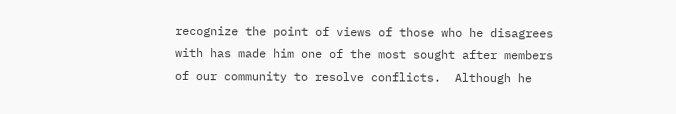recognize the point of views of those who he disagrees with has made him one of the most sought after members of our community to resolve conflicts.  Although he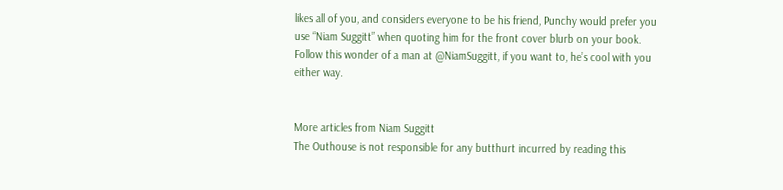likes all of you, and considers everyone to be his friend, Punchy would prefer you use “Niam Suggitt” when quoting him for the front cover blurb on your book.  Follow this wonder of a man at @NiamSuggitt, if you want to, he’s cool with you either way.


More articles from Niam Suggitt
The Outhouse is not responsible for any butthurt incurred by reading this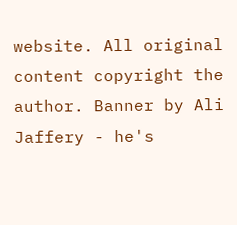website. All original content copyright the author. Banner by Ali Jaffery - he's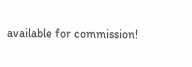available for commission!